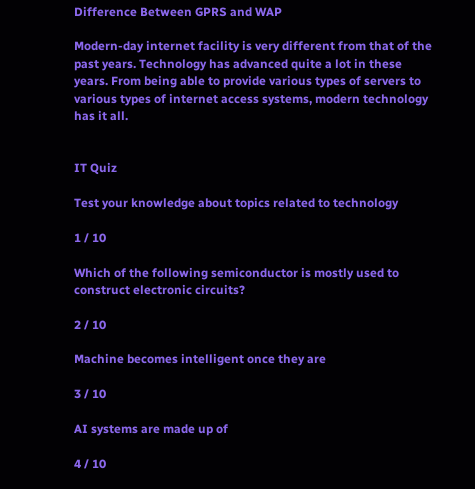Difference Between GPRS and WAP

Modern-day internet facility is very different from that of the past years. Technology has advanced quite a lot in these years. From being able to provide various types of servers to various types of internet access systems, modern technology has it all.


IT Quiz

Test your knowledge about topics related to technology

1 / 10

Which of the following semiconductor is mostly used to construct electronic circuits?

2 / 10

Machine becomes intelligent once they are

3 / 10

AI systems are made up of

4 / 10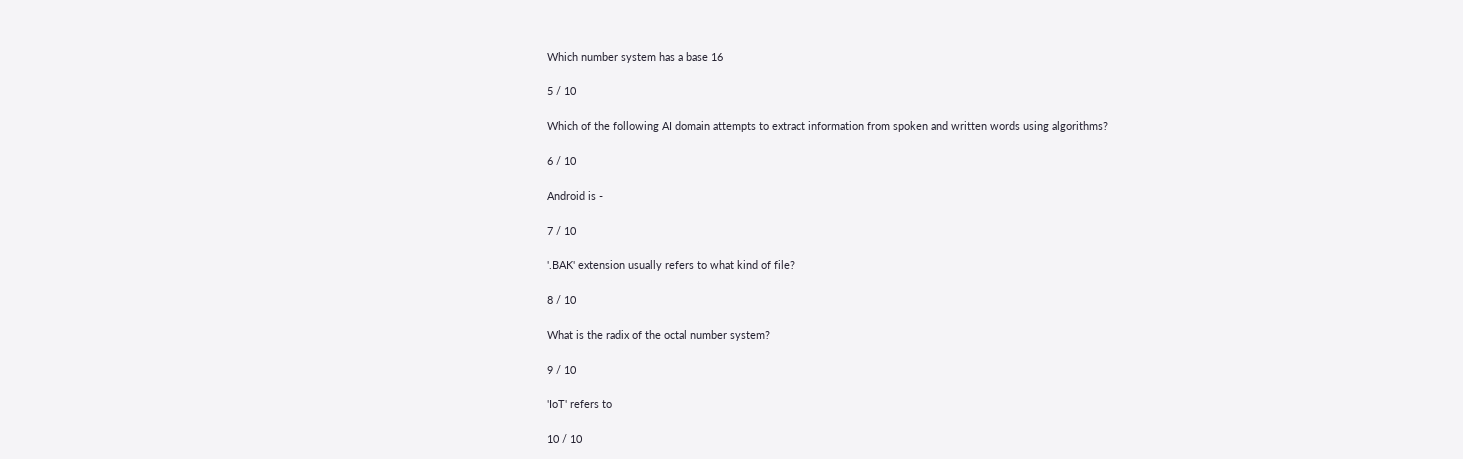Which number system has a base 16

5 / 10

Which of the following AI domain attempts to extract information from spoken and written words using algorithms?

6 / 10

Android is -

7 / 10

'.BAK' extension usually refers to what kind of file?

8 / 10

What is the radix of the octal number system?

9 / 10

'IoT' refers to

10 / 10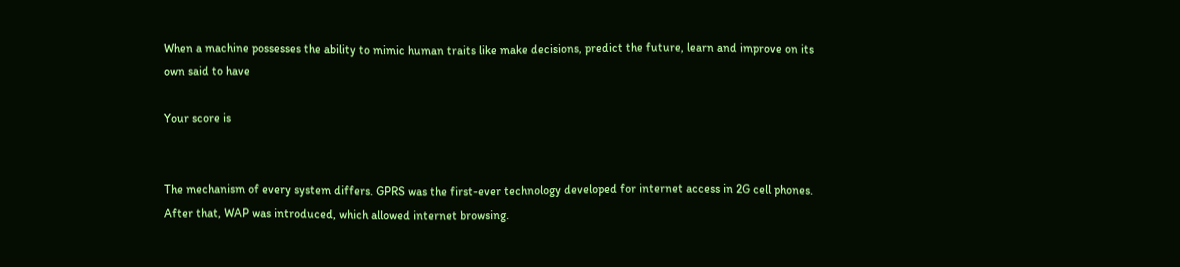When a machine possesses the ability to mimic human traits like make decisions, predict the future, learn and improve on its own said to have

Your score is


The mechanism of every system differs. GPRS was the first-ever technology developed for internet access in 2G cell phones. After that, WAP was introduced, which allowed internet browsing.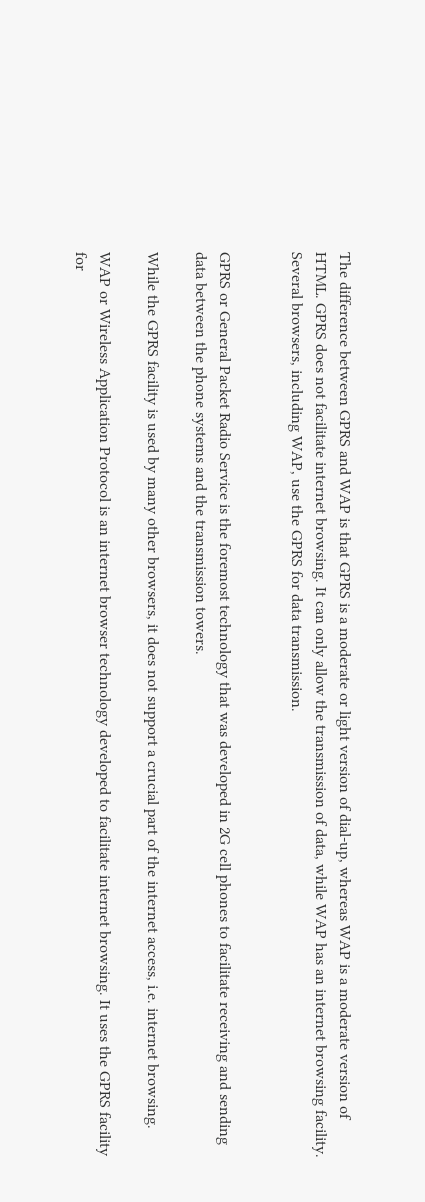The difference between GPRS and WAP is that GPRS is a moderate or light version of dial-up, whereas WAP is a moderate version of HTML. GPRS does not facilitate internet browsing. It can only allow the transmission of data, while WAP has an internet browsing facility. Several browsers, including WAP, use the GPRS for data transmission.


GPRS or General Packet Radio Service is the foremost technology that was developed in 2G cell phones to facilitate receiving and sending data between the phone systems and the transmission towers.

While the GPRS facility is used by many other browsers, it does not support a crucial part of the internet access, i.e. internet browsing.

WAP or Wireless Application Protocol is an internet browser technology developed to facilitate internet browsing. It uses the GPRS facility for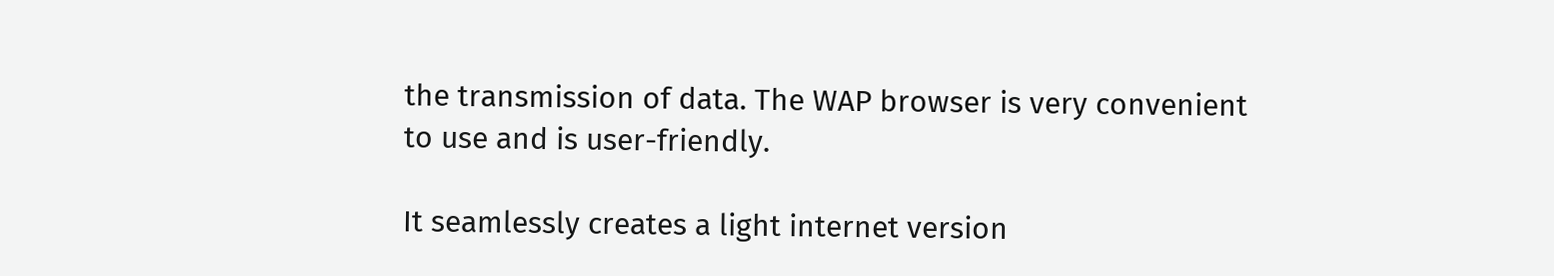the transmission of data. The WAP browser is very convenient to use and is user-friendly.

It seamlessly creates a light internet version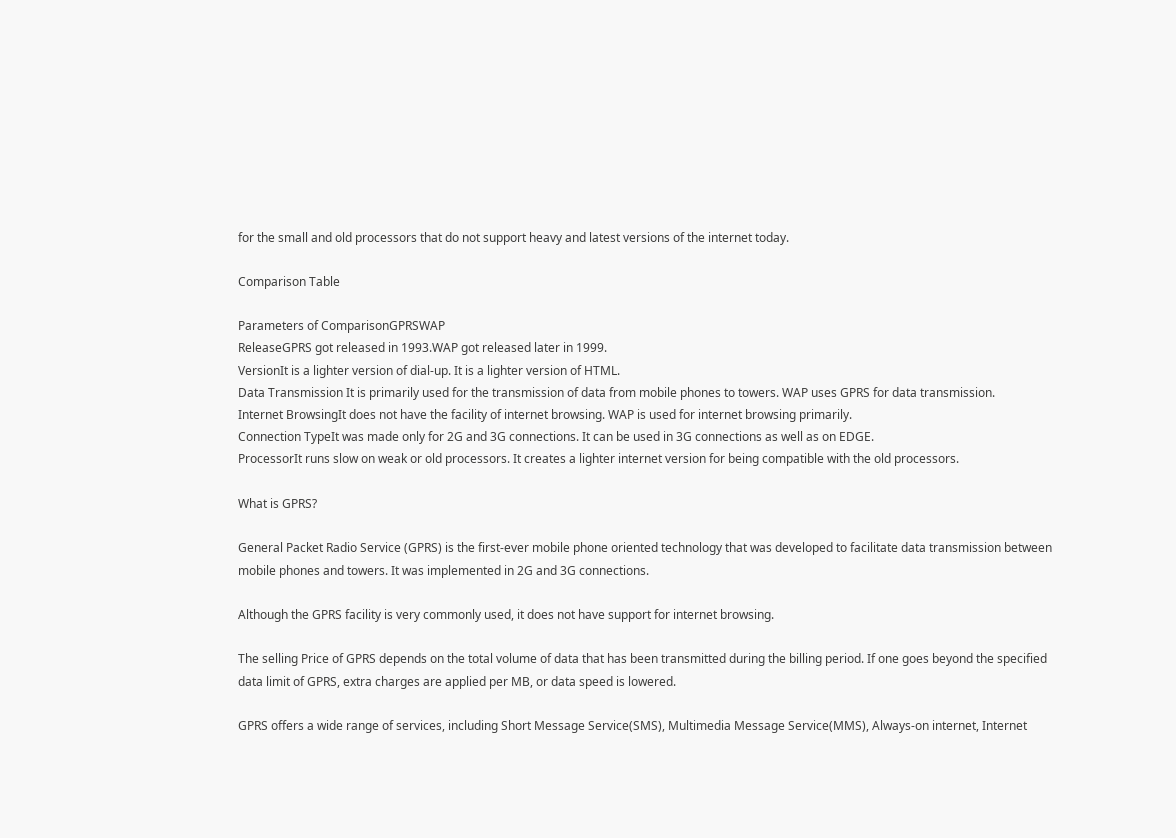for the small and old processors that do not support heavy and latest versions of the internet today.

Comparison Table

Parameters of ComparisonGPRSWAP
ReleaseGPRS got released in 1993.WAP got released later in 1999.
VersionIt is a lighter version of dial-up. It is a lighter version of HTML.
Data Transmission It is primarily used for the transmission of data from mobile phones to towers. WAP uses GPRS for data transmission.
Internet BrowsingIt does not have the facility of internet browsing. WAP is used for internet browsing primarily.
Connection TypeIt was made only for 2G and 3G connections. It can be used in 3G connections as well as on EDGE.
ProcessorIt runs slow on weak or old processors. It creates a lighter internet version for being compatible with the old processors.

What is GPRS?

General Packet Radio Service (GPRS) is the first-ever mobile phone oriented technology that was developed to facilitate data transmission between mobile phones and towers. It was implemented in 2G and 3G connections.

Although the GPRS facility is very commonly used, it does not have support for internet browsing.

The selling Price of GPRS depends on the total volume of data that has been transmitted during the billing period. If one goes beyond the specified data limit of GPRS, extra charges are applied per MB, or data speed is lowered.

GPRS offers a wide range of services, including Short Message Service(SMS), Multimedia Message Service(MMS), Always-on internet, Internet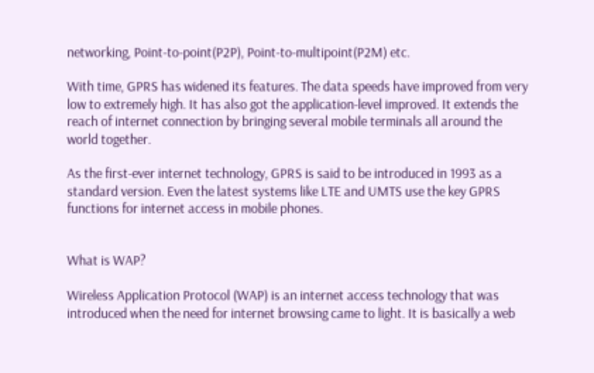networking, Point-to-point(P2P), Point-to-multipoint(P2M) etc.

With time, GPRS has widened its features. The data speeds have improved from very low to extremely high. It has also got the application-level improved. It extends the reach of internet connection by bringing several mobile terminals all around the world together.

As the first-ever internet technology, GPRS is said to be introduced in 1993 as a standard version. Even the latest systems like LTE and UMTS use the key GPRS functions for internet access in mobile phones.


What is WAP?

Wireless Application Protocol (WAP) is an internet access technology that was introduced when the need for internet browsing came to light. It is basically a web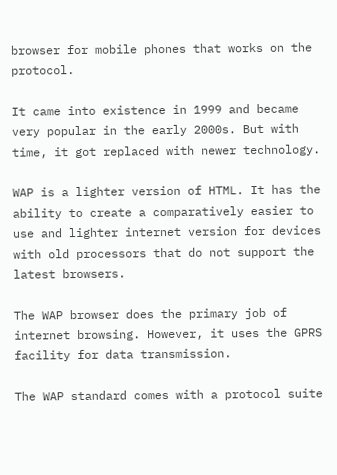browser for mobile phones that works on the protocol.

It came into existence in 1999 and became very popular in the early 2000s. But with time, it got replaced with newer technology.

WAP is a lighter version of HTML. It has the ability to create a comparatively easier to use and lighter internet version for devices with old processors that do not support the latest browsers.

The WAP browser does the primary job of internet browsing. However, it uses the GPRS facility for data transmission.

The WAP standard comes with a protocol suite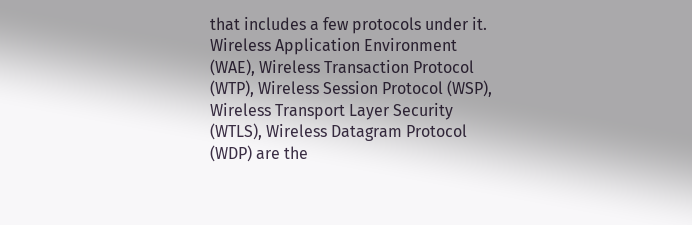that includes a few protocols under it. Wireless Application Environment (WAE), Wireless Transaction Protocol (WTP), Wireless Session Protocol (WSP), Wireless Transport Layer Security (WTLS), Wireless Datagram Protocol (WDP) are the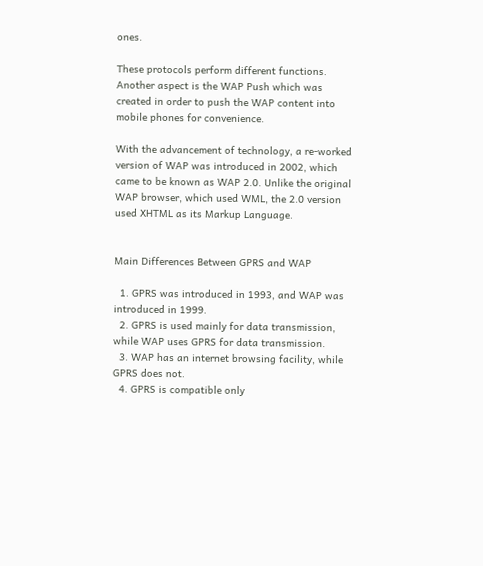ones.

These protocols perform different functions. Another aspect is the WAP Push which was created in order to push the WAP content into mobile phones for convenience.

With the advancement of technology, a re-worked version of WAP was introduced in 2002, which came to be known as WAP 2.0. Unlike the original WAP browser, which used WML, the 2.0 version used XHTML as its Markup Language.


Main Differences Between GPRS and WAP

  1. GPRS was introduced in 1993, and WAP was introduced in 1999.
  2. GPRS is used mainly for data transmission, while WAP uses GPRS for data transmission.
  3. WAP has an internet browsing facility, while GPRS does not.
  4. GPRS is compatible only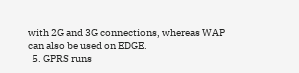with 2G and 3G connections, whereas WAP can also be used on EDGE.
  5. GPRS runs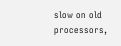slow on old processors,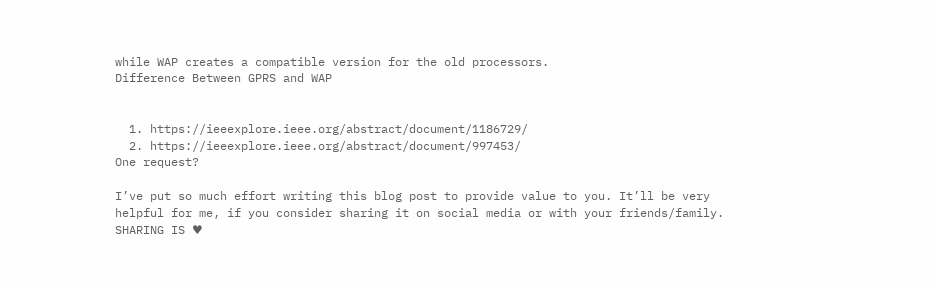while WAP creates a compatible version for the old processors.
Difference Between GPRS and WAP


  1. https://ieeexplore.ieee.org/abstract/document/1186729/
  2. https://ieeexplore.ieee.org/abstract/document/997453/
One request?

I’ve put so much effort writing this blog post to provide value to you. It’ll be very helpful for me, if you consider sharing it on social media or with your friends/family. SHARING IS ♥